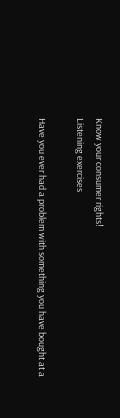Know your consumer rights!
Listening exercises

Have you ever had a problem with something you have bought at a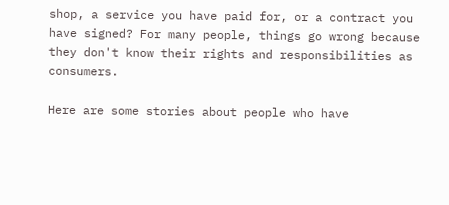shop, a service you have paid for, or a contract you have signed? For many people, things go wrong because they don't know their rights and responsibilities as consumers.

Here are some stories about people who have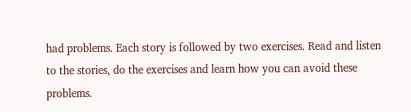had problems. Each story is followed by two exercises. Read and listen to the stories, do the exercises and learn how you can avoid these problems.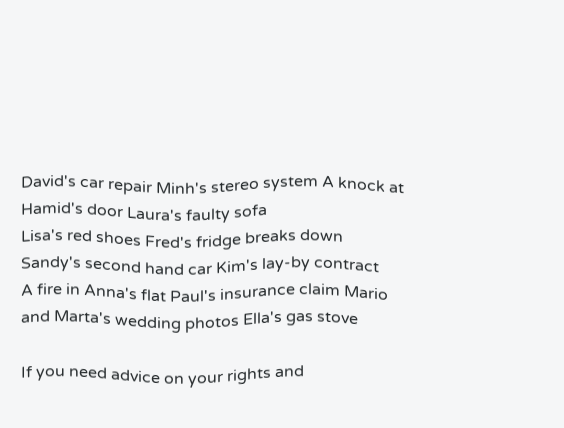David's car repair Minh's stereo system A knock at Hamid's door Laura's faulty sofa
Lisa's red shoes Fred's fridge breaks down Sandy's second hand car Kim's lay-by contract
A fire in Anna's flat Paul's insurance claim Mario and Marta's wedding photos Ella's gas stove

If you need advice on your rights and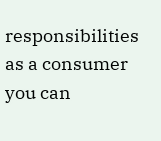responsibilities as a consumer you can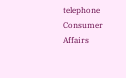telephone Consumer Affairs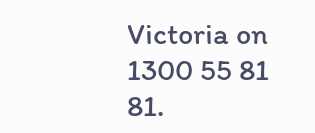Victoria on 1300 55 81 81.